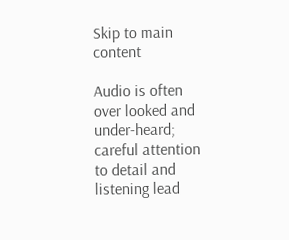Skip to main content

Audio is often over looked and under-heard; careful attention to detail and listening lead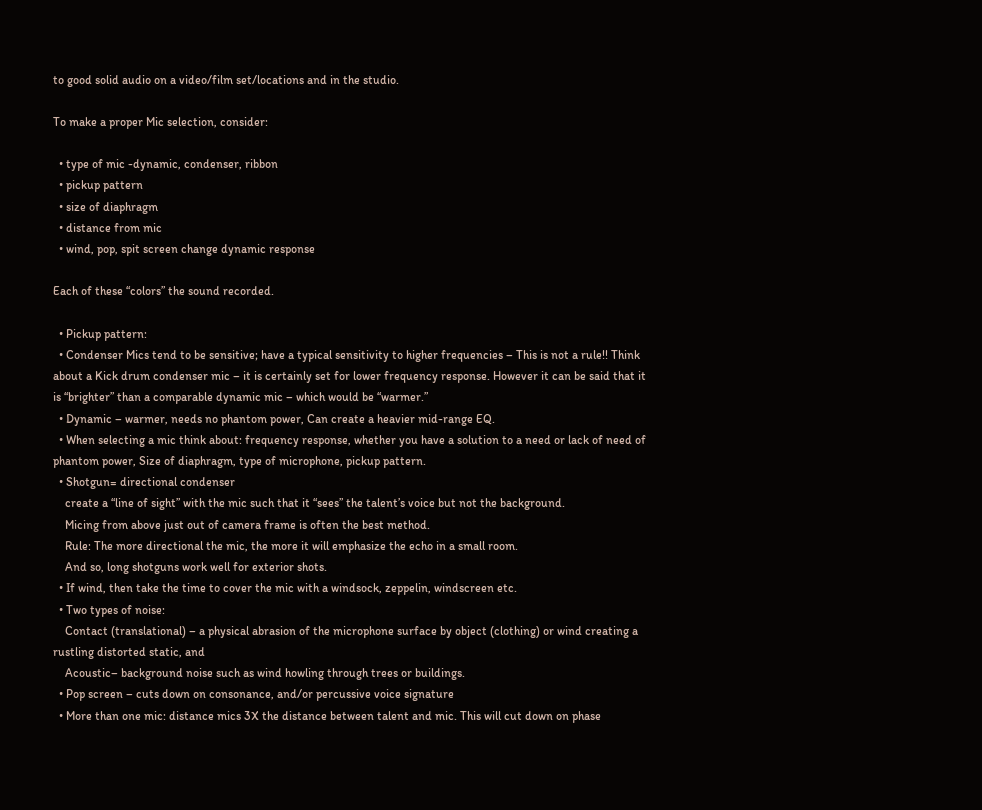to good solid audio on a video/film set/locations and in the studio.

To make a proper Mic selection, consider:

  • type of mic -dynamic, condenser, ribbon
  • pickup pattern
  • size of diaphragm
  • distance from mic
  • wind, pop, spit screen change dynamic response

Each of these “colors” the sound recorded.

  • Pickup pattern:
  • Condenser Mics tend to be sensitive; have a typical sensitivity to higher frequencies – This is not a rule!! Think about a Kick drum condenser mic – it is certainly set for lower frequency response. However it can be said that it is “brighter” than a comparable dynamic mic – which would be “warmer.”
  • Dynamic – warmer, needs no phantom power, Can create a heavier mid-range EQ.
  • When selecting a mic think about: frequency response, whether you have a solution to a need or lack of need of phantom power, Size of diaphragm, type of microphone, pickup pattern.
  • Shotgun= directional condenser
    create a “line of sight” with the mic such that it “sees” the talent’s voice but not the background.
    Micing from above just out of camera frame is often the best method.
    Rule: The more directional the mic, the more it will emphasize the echo in a small room.
    And so, long shotguns work well for exterior shots.
  • If wind, then take the time to cover the mic with a windsock, zeppelin, windscreen etc.
  • Two types of noise:
    Contact (translational) – a physical abrasion of the microphone surface by object (clothing) or wind creating a rustling distorted static, and
    Acoustic– background noise such as wind howling through trees or buildings.
  • Pop screen – cuts down on consonance, and/or percussive voice signature
  • More than one mic: distance mics 3X the distance between talent and mic. This will cut down on phase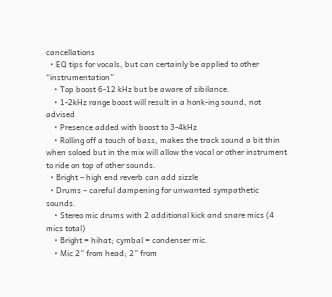cancellations
  • EQ tips for vocals, but can certainly be applied to other “instrumentation”
    • Top boost 6-12 kHz but be aware of sibilance.
    • 1-2kHz range boost will result in a honk-ing sound, not advised
    • Presence added with boost to 3-4kHz
    • Rolling off a touch of bass, makes the track sound a bit thin when soloed but in the mix will allow the vocal or other instrument to ride on top of other sounds.
  • Bright – high end reverb can add sizzle
  • Drums – careful dampening for unwanted sympathetic sounds.
    • Stereo mic drums with 2 additional kick and snare mics (4 mics total)
    • Bright = hihat; cymbal = condenser mic.
    • Mic 2” from head; 2” from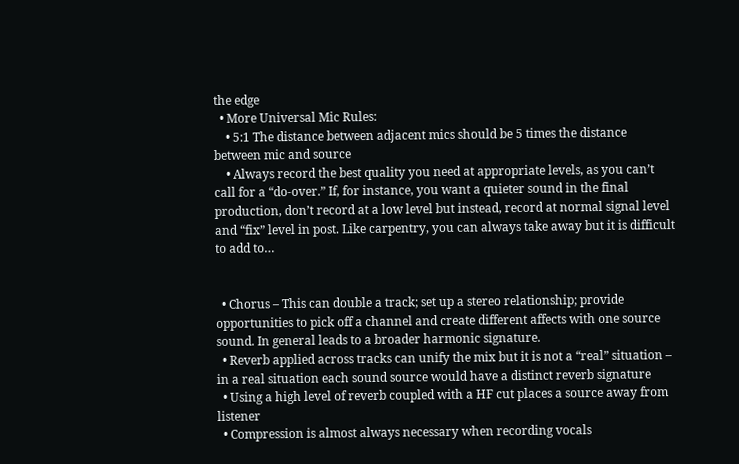the edge
  • More Universal Mic Rules:
    • 5:1 The distance between adjacent mics should be 5 times the distance between mic and source
    • Always record the best quality you need at appropriate levels, as you can’t call for a “do-over.” If, for instance, you want a quieter sound in the final production, don’t record at a low level but instead, record at normal signal level and “fix” level in post. Like carpentry, you can always take away but it is difficult to add to…


  • Chorus – This can double a track; set up a stereo relationship; provide opportunities to pick off a channel and create different affects with one source sound. In general leads to a broader harmonic signature.
  • Reverb applied across tracks can unify the mix but it is not a “real” situation – in a real situation each sound source would have a distinct reverb signature
  • Using a high level of reverb coupled with a HF cut places a source away from listener
  • Compression is almost always necessary when recording vocals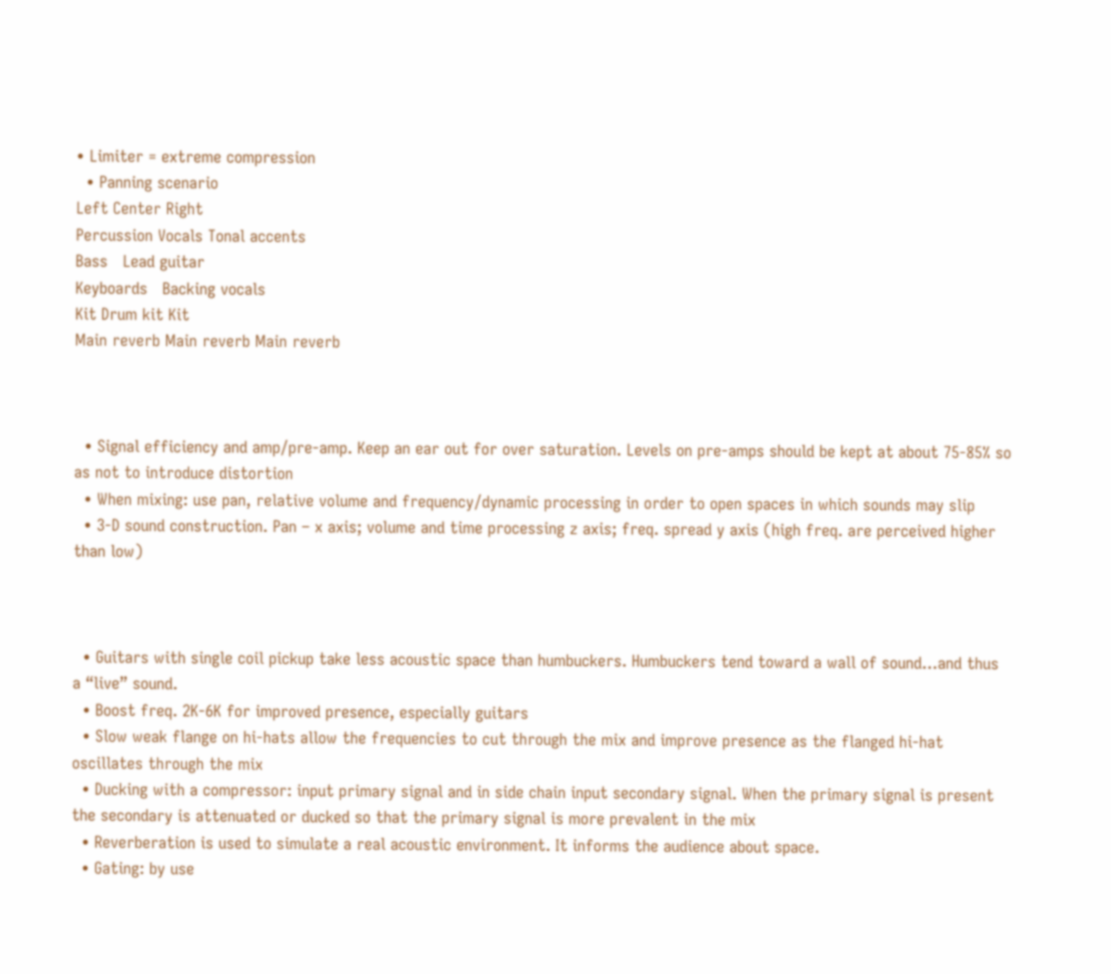• Limiter = extreme compression
  • Panning scenario
Left Center Right
Percussion Vocals Tonal accents
Bass   Lead guitar
Keyboards   Backing vocals
Kit Drum kit Kit
Main reverb Main reverb Main reverb



  • Signal efficiency and amp/pre-amp. Keep an ear out for over saturation. Levels on pre-amps should be kept at about 75-85% so as not to introduce distortion
  • When mixing: use pan, relative volume and frequency/dynamic processing in order to open spaces in which sounds may slip
  • 3-D sound construction. Pan – x axis; volume and time processing z axis; freq. spread y axis (high freq. are perceived higher than low)



  • Guitars with single coil pickup take less acoustic space than humbuckers. Humbuckers tend toward a wall of sound…and thus a “live” sound.
  • Boost freq. 2K-6K for improved presence, especially guitars
  • Slow weak flange on hi-hats allow the frequencies to cut through the mix and improve presence as the flanged hi-hat oscillates through the mix
  • Ducking with a compressor: input primary signal and in side chain input secondary signal. When the primary signal is present the secondary is attenuated or ducked so that the primary signal is more prevalent in the mix
  • Reverberation is used to simulate a real acoustic environment. It informs the audience about space.
  • Gating: by use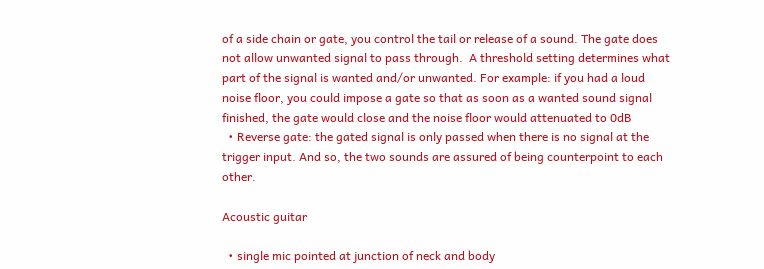of a side chain or gate, you control the tail or release of a sound. The gate does not allow unwanted signal to pass through.  A threshold setting determines what part of the signal is wanted and/or unwanted. For example: if you had a loud noise floor, you could impose a gate so that as soon as a wanted sound signal finished, the gate would close and the noise floor would attenuated to 0dB
  • Reverse gate: the gated signal is only passed when there is no signal at the trigger input. And so, the two sounds are assured of being counterpoint to each other.

Acoustic guitar

  • single mic pointed at junction of neck and body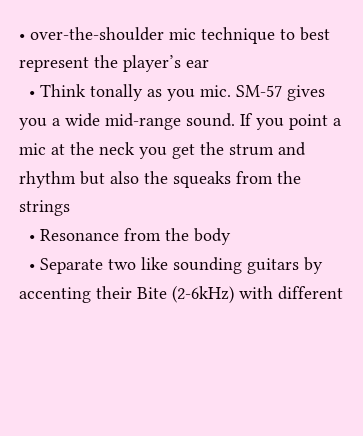• over-the-shoulder mic technique to best represent the player’s ear
  • Think tonally as you mic. SM-57 gives you a wide mid-range sound. If you point a mic at the neck you get the strum and rhythm but also the squeaks from the strings
  • Resonance from the body
  • Separate two like sounding guitars by accenting their Bite (2-6kHz) with different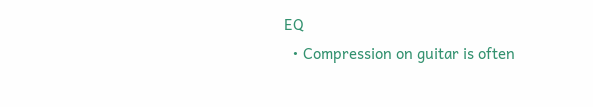EQ
  • Compression on guitar is often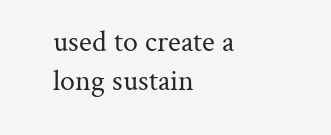used to create a long sustain